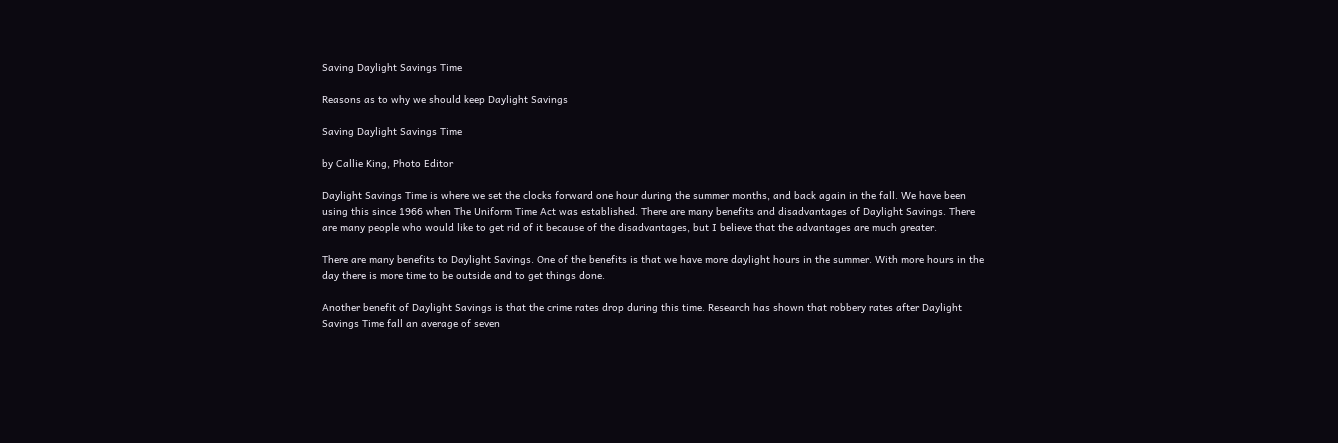Saving Daylight Savings Time

Reasons as to why we should keep Daylight Savings

Saving Daylight Savings Time

by Callie King, Photo Editor

Daylight Savings Time is where we set the clocks forward one hour during the summer months, and back again in the fall. We have been using this since 1966 when The Uniform Time Act was established. There are many benefits and disadvantages of Daylight Savings. There are many people who would like to get rid of it because of the disadvantages, but I believe that the advantages are much greater.

There are many benefits to Daylight Savings. One of the benefits is that we have more daylight hours in the summer. With more hours in the day there is more time to be outside and to get things done.

Another benefit of Daylight Savings is that the crime rates drop during this time. Research has shown that robbery rates after Daylight Savings Time fall an average of seven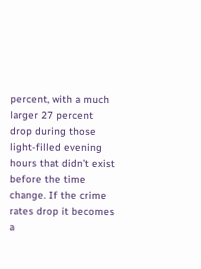percent, with a much larger 27 percent drop during those light-filled evening hours that didn’t exist before the time change. If the crime rates drop it becomes a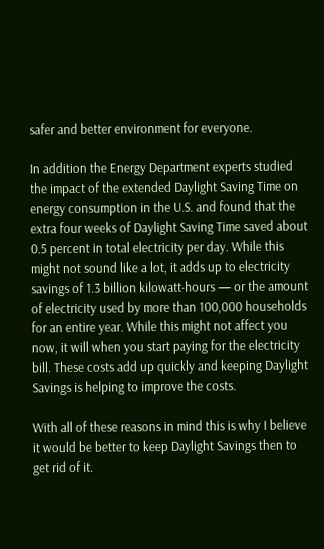safer and better environment for everyone.

In addition the Energy Department experts studied the impact of the extended Daylight Saving Time on energy consumption in the U.S. and found that the extra four weeks of Daylight Saving Time saved about 0.5 percent in total electricity per day. While this might not sound like a lot, it adds up to electricity savings of 1.3 billion kilowatt-hours — or the amount of electricity used by more than 100,000 households for an entire year. While this might not affect you now, it will when you start paying for the electricity bill. These costs add up quickly and keeping Daylight Savings is helping to improve the costs.

With all of these reasons in mind this is why I believe it would be better to keep Daylight Savings then to get rid of it.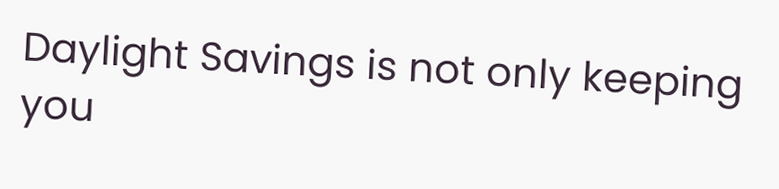Daylight Savings is not only keeping you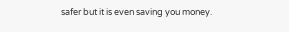safer but it is even saving you money.